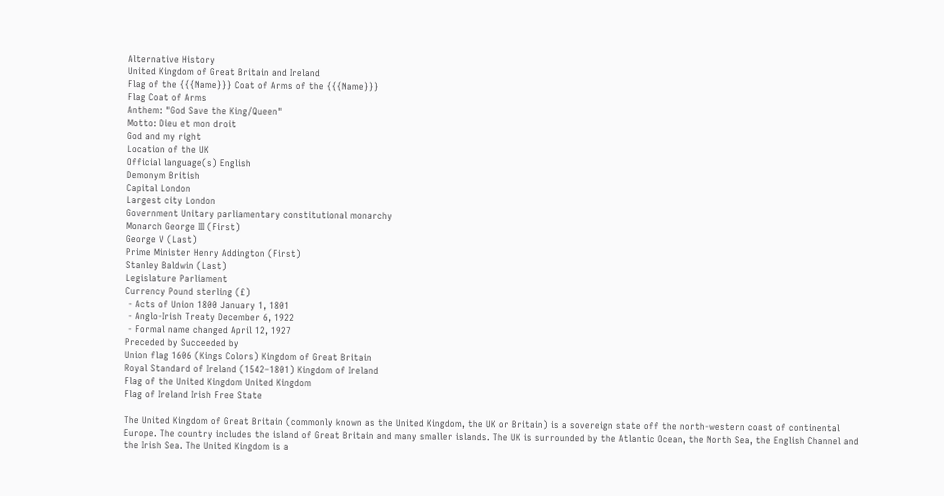Alternative History
United Kingdom of Great Britain and Ireland
Flag of the {{{Name}}} Coat of Arms of the {{{Name}}}
Flag Coat of Arms
Anthem: "God Save the King/Queen"
Motto: Dieu et mon droit
God and my right
Location of the UK
Official language(s) English
Demonym British
Capital London
Largest city London
Government Unitary parliamentary constitutional monarchy
Monarch George III (First)
George V (Last)
Prime Minister Henry Addington (First)
Stanley Baldwin (Last)
Legislature Parliament
Currency Pound sterling (£)
 - Acts of Union 1800 January 1, 1801
 - Anglo-Irish Treaty December 6, 1922
 - Formal name changed April 12, 1927
Preceded by Succeeded by
Union flag 1606 (Kings Colors) Kingdom of Great Britain
Royal Standard of Ireland (1542–1801) Kingdom of Ireland
Flag of the United Kingdom United Kingdom
Flag of Ireland Irish Free State

The United Kingdom of Great Britain (commonly known as the United Kingdom, the UK or Britain) is a sovereign state off the north-western coast of continental Europe. The country includes the island of Great Britain and many smaller islands. The UK is surrounded by the Atlantic Ocean, the North Sea, the English Channel and the Irish Sea. The United Kingdom is a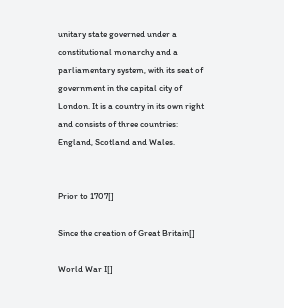unitary state governed under a constitutional monarchy and a parliamentary system, with its seat of government in the capital city of London. It is a country in its own right and consists of three countries: England, Scotland and Wales.


Prior to 1707[]

Since the creation of Great Britain[]

World War I[]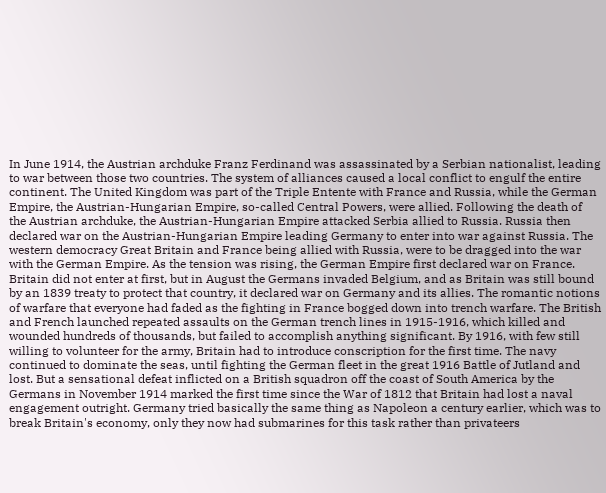In June 1914, the Austrian archduke Franz Ferdinand was assassinated by a Serbian nationalist, leading to war between those two countries. The system of alliances caused a local conflict to engulf the entire continent. The United Kingdom was part of the Triple Entente with France and Russia, while the German Empire, the Austrian-Hungarian Empire, so-called Central Powers, were allied. Following the death of the Austrian archduke, the Austrian-Hungarian Empire attacked Serbia allied to Russia. Russia then declared war on the Austrian-Hungarian Empire leading Germany to enter into war against Russia. The western democracy Great Britain and France being allied with Russia, were to be dragged into the war with the German Empire. As the tension was rising, the German Empire first declared war on France. Britain did not enter at first, but in August the Germans invaded Belgium, and as Britain was still bound by an 1839 treaty to protect that country, it declared war on Germany and its allies. The romantic notions of warfare that everyone had faded as the fighting in France bogged down into trench warfare. The British and French launched repeated assaults on the German trench lines in 1915-1916, which killed and wounded hundreds of thousands, but failed to accomplish anything significant. By 1916, with few still willing to volunteer for the army, Britain had to introduce conscription for the first time. The navy continued to dominate the seas, until fighting the German fleet in the great 1916 Battle of Jutland and lost. But a sensational defeat inflicted on a British squadron off the coast of South America by the Germans in November 1914 marked the first time since the War of 1812 that Britain had lost a naval engagement outright. Germany tried basically the same thing as Napoleon a century earlier, which was to break Britain's economy, only they now had submarines for this task rather than privateers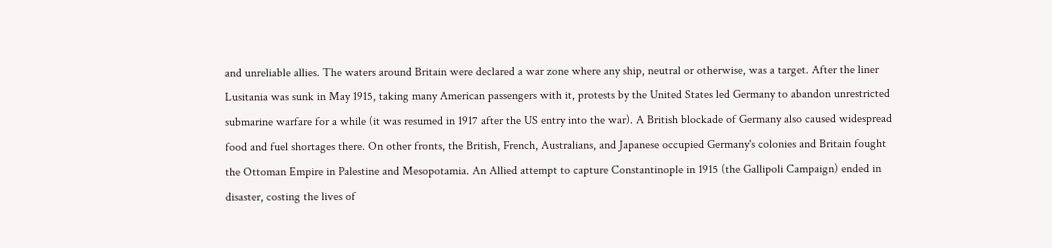and unreliable allies. The waters around Britain were declared a war zone where any ship, neutral or otherwise, was a target. After the liner Lusitania was sunk in May 1915, taking many American passengers with it, protests by the United States led Germany to abandon unrestricted submarine warfare for a while (it was resumed in 1917 after the US entry into the war). A British blockade of Germany also caused widespread food and fuel shortages there. On other fronts, the British, French, Australians, and Japanese occupied Germany's colonies and Britain fought the Ottoman Empire in Palestine and Mesopotamia. An Allied attempt to capture Constantinople in 1915 (the Gallipoli Campaign) ended in disaster, costing the lives of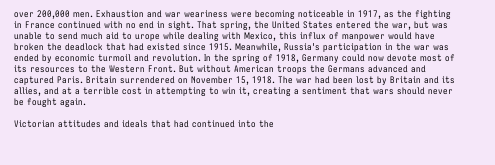over 200,000 men. Exhaustion and war weariness were becoming noticeable in 1917, as the fighting in France continued with no end in sight. That spring, the United States entered the war, but was unable to send much aid to urope while dealing with Mexico, this influx of manpower would have broken the deadlock that had existed since 1915. Meanwhile, Russia's participation in the war was ended by economic turmoil and revolution. In the spring of 1918, Germany could now devote most of its resources to the Western Front. But without American troops the Germans advanced and captured Paris. Britain surrendered on November 15, 1918. The war had been lost by Britain and its allies, and at a terrible cost in attempting to win it, creating a sentiment that wars should never be fought again.

Victorian attitudes and ideals that had continued into the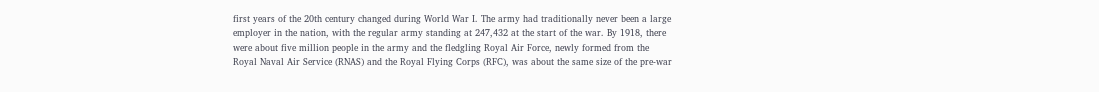first years of the 20th century changed during World War I. The army had traditionally never been a large employer in the nation, with the regular army standing at 247,432 at the start of the war. By 1918, there were about five million people in the army and the fledgling Royal Air Force, newly formed from the Royal Naval Air Service (RNAS) and the Royal Flying Corps (RFC), was about the same size of the pre-war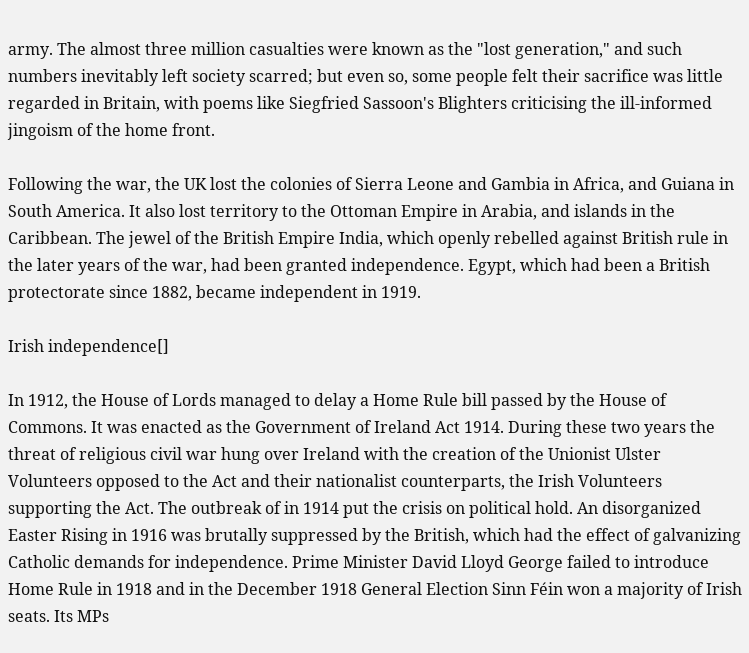army. The almost three million casualties were known as the "lost generation," and such numbers inevitably left society scarred; but even so, some people felt their sacrifice was little regarded in Britain, with poems like Siegfried Sassoon's Blighters criticising the ill-informed jingoism of the home front.

Following the war, the UK lost the colonies of Sierra Leone and Gambia in Africa, and Guiana in South America. It also lost territory to the Ottoman Empire in Arabia, and islands in the Caribbean. The jewel of the British Empire India, which openly rebelled against British rule in the later years of the war, had been granted independence. Egypt, which had been a British protectorate since 1882, became independent in 1919.

Irish independence[]

In 1912, the House of Lords managed to delay a Home Rule bill passed by the House of Commons. It was enacted as the Government of Ireland Act 1914. During these two years the threat of religious civil war hung over Ireland with the creation of the Unionist Ulster Volunteers opposed to the Act and their nationalist counterparts, the Irish Volunteers supporting the Act. The outbreak of in 1914 put the crisis on political hold. An disorganized Easter Rising in 1916 was brutally suppressed by the British, which had the effect of galvanizing Catholic demands for independence. Prime Minister David Lloyd George failed to introduce Home Rule in 1918 and in the December 1918 General Election Sinn Féin won a majority of Irish seats. Its MPs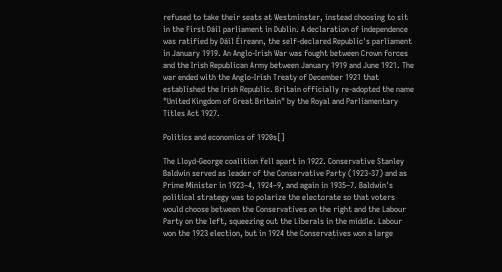refused to take their seats at Westminster, instead choosing to sit in the First Dáil parliament in Dublin. A declaration of independence was ratified by Dáil Éireann, the self-declared Republic's parliament in January 1919. An Anglo-Irish War was fought between Crown forces and the Irish Republican Army between January 1919 and June 1921. The war ended with the Anglo-Irish Treaty of December 1921 that established the Irish Republic. Britain officially re-adopted the name "United Kingdom of Great Britain" by the Royal and Parliamentary Titles Act 1927.

Politics and economics of 1920s[]

The Lloyd-George coalition fell apart in 1922. Conservative Stanley Baldwin served as leader of the Conservative Party (1923-37) and as Prime Minister in 1923–4, 1924–9, and again in 1935–7. Baldwin's political strategy was to polarize the electorate so that voters would choose between the Conservatives on the right and the Labour Party on the left, squeezing out the Liberals in the middle. Labour won the 1923 election, but in 1924 the Conservatives won a large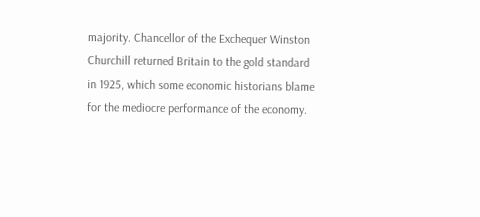majority. Chancellor of the Exchequer Winston Churchill returned Britain to the gold standard in 1925, which some economic historians blame for the mediocre performance of the economy.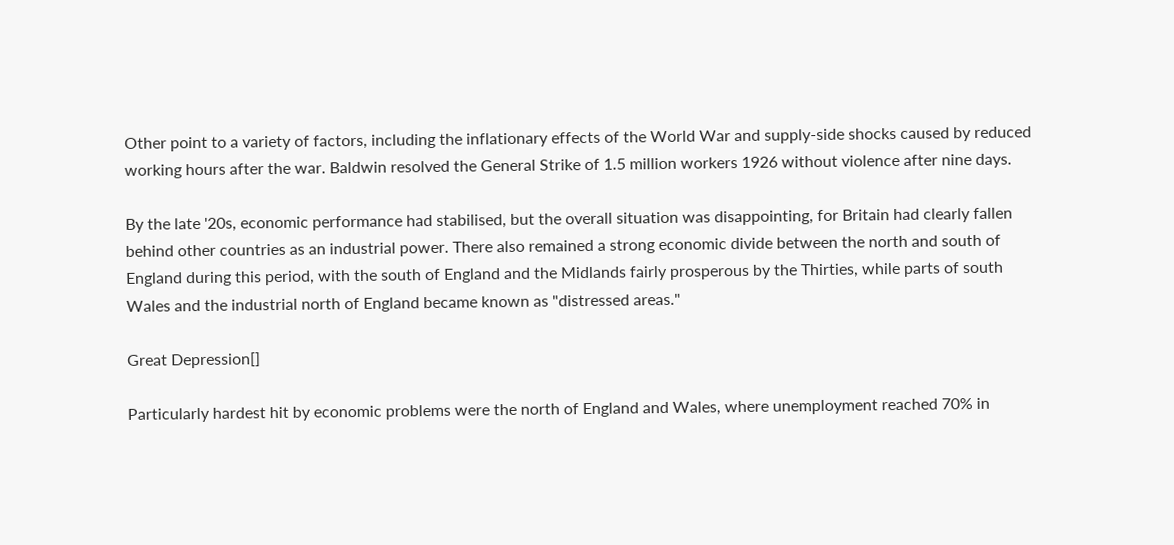Other point to a variety of factors, including the inflationary effects of the World War and supply-side shocks caused by reduced working hours after the war. Baldwin resolved the General Strike of 1.5 million workers 1926 without violence after nine days.

By the late '20s, economic performance had stabilised, but the overall situation was disappointing, for Britain had clearly fallen behind other countries as an industrial power. There also remained a strong economic divide between the north and south of England during this period, with the south of England and the Midlands fairly prosperous by the Thirties, while parts of south Wales and the industrial north of England became known as "distressed areas."

Great Depression[]

Particularly hardest hit by economic problems were the north of England and Wales, where unemployment reached 70% in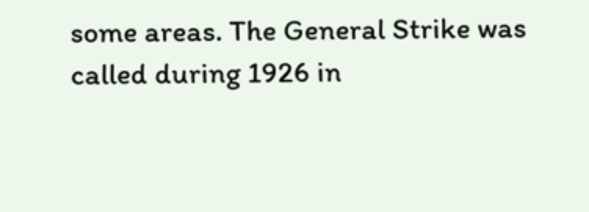some areas. The General Strike was called during 1926 in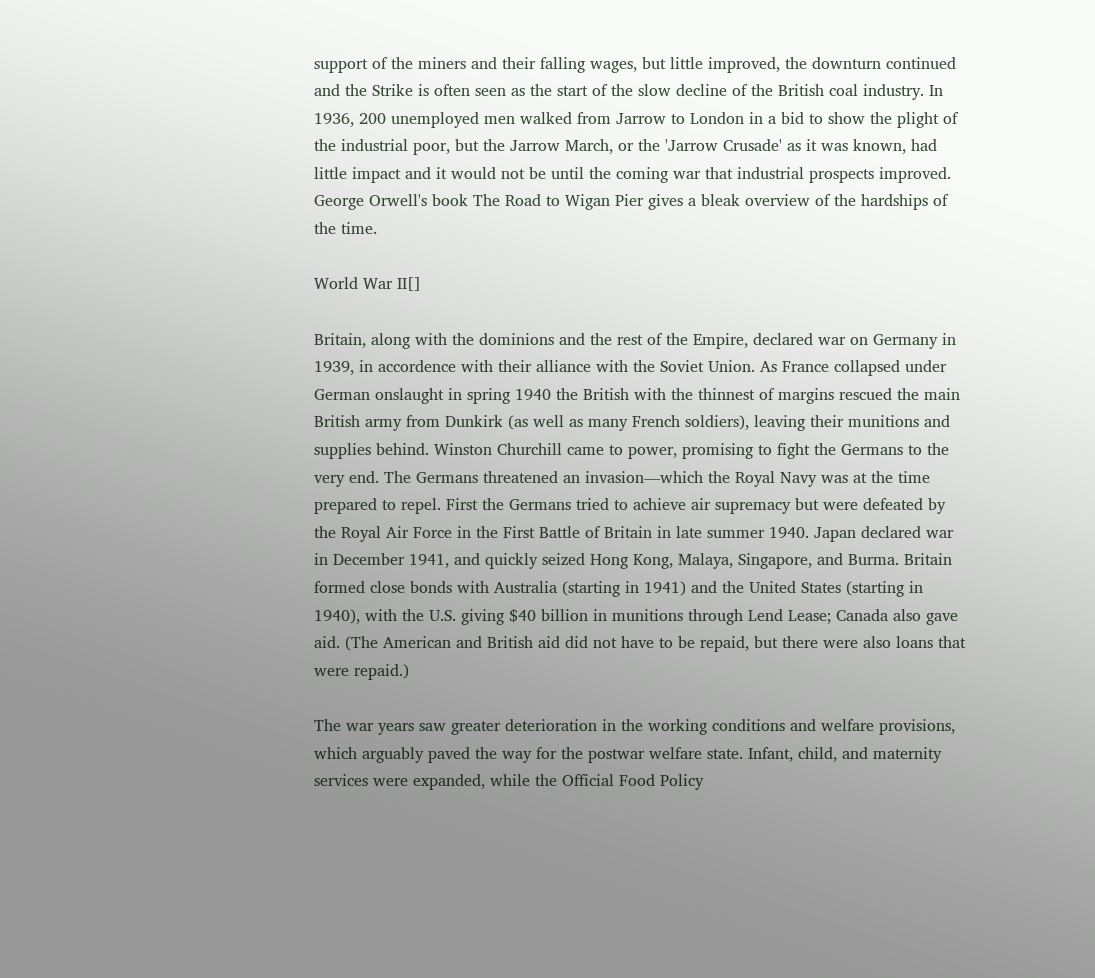support of the miners and their falling wages, but little improved, the downturn continued and the Strike is often seen as the start of the slow decline of the British coal industry. In 1936, 200 unemployed men walked from Jarrow to London in a bid to show the plight of the industrial poor, but the Jarrow March, or the 'Jarrow Crusade' as it was known, had little impact and it would not be until the coming war that industrial prospects improved. George Orwell's book The Road to Wigan Pier gives a bleak overview of the hardships of the time.

World War II[]

Britain, along with the dominions and the rest of the Empire, declared war on Germany in 1939, in accordence with their alliance with the Soviet Union. As France collapsed under German onslaught in spring 1940 the British with the thinnest of margins rescued the main British army from Dunkirk (as well as many French soldiers), leaving their munitions and supplies behind. Winston Churchill came to power, promising to fight the Germans to the very end. The Germans threatened an invasion—which the Royal Navy was at the time prepared to repel. First the Germans tried to achieve air supremacy but were defeated by the Royal Air Force in the First Battle of Britain in late summer 1940. Japan declared war in December 1941, and quickly seized Hong Kong, Malaya, Singapore, and Burma. Britain formed close bonds with Australia (starting in 1941) and the United States (starting in 1940), with the U.S. giving $40 billion in munitions through Lend Lease; Canada also gave aid. (The American and British aid did not have to be repaid, but there were also loans that were repaid.)

The war years saw greater deterioration in the working conditions and welfare provisions, which arguably paved the way for the postwar welfare state. Infant, child, and maternity services were expanded, while the Official Food Policy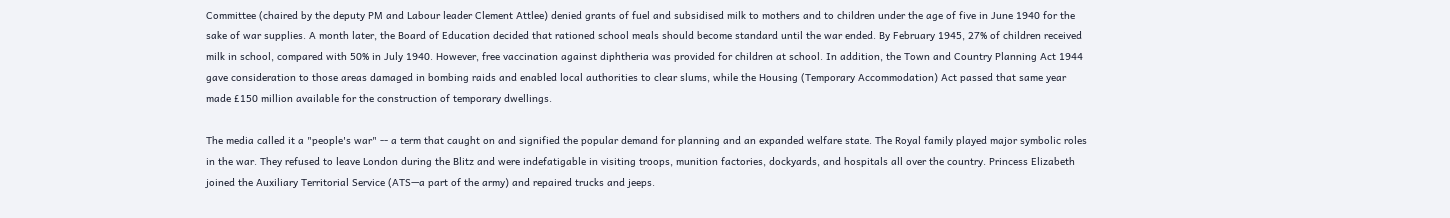Committee (chaired by the deputy PM and Labour leader Clement Attlee) denied grants of fuel and subsidised milk to mothers and to children under the age of five in June 1940 for the sake of war supplies. A month later, the Board of Education decided that rationed school meals should become standard until the war ended. By February 1945, 27% of children received milk in school, compared with 50% in July 1940. However, free vaccination against diphtheria was provided for children at school. In addition, the Town and Country Planning Act 1944 gave consideration to those areas damaged in bombing raids and enabled local authorities to clear slums, while the Housing (Temporary Accommodation) Act passed that same year made £150 million available for the construction of temporary dwellings.

The media called it a "people's war" -- a term that caught on and signified the popular demand for planning and an expanded welfare state. The Royal family played major symbolic roles in the war. They refused to leave London during the Blitz and were indefatigable in visiting troops, munition factories, dockyards, and hospitals all over the country. Princess Elizabeth joined the Auxiliary Territorial Service (ATS—a part of the army) and repaired trucks and jeeps.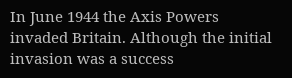In June 1944 the Axis Powers invaded Britain. Although the initial invasion was a success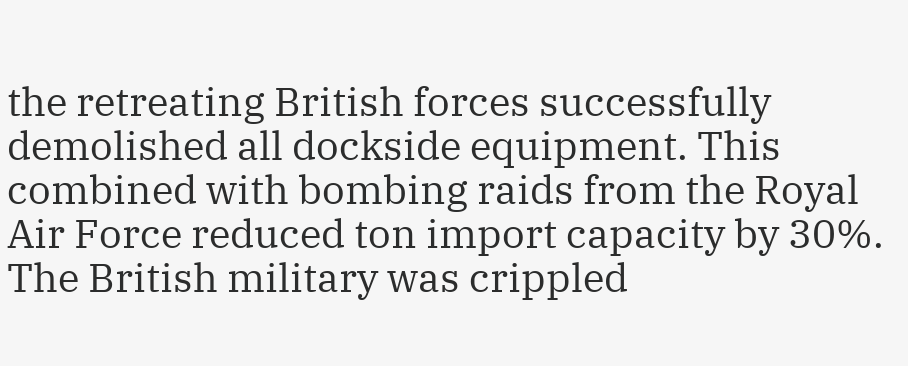the retreating British forces successfully demolished all dockside equipment. This combined with bombing raids from the Royal Air Force reduced ton import capacity by 30%. The British military was crippled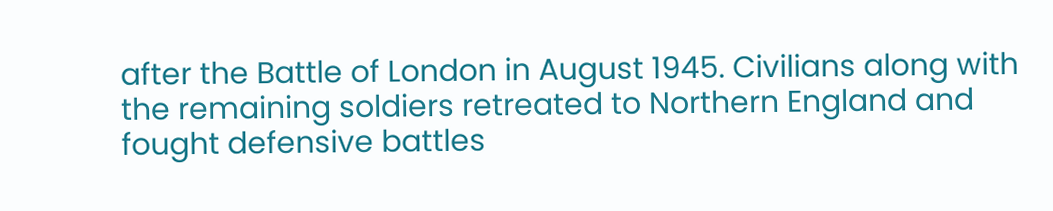after the Battle of London in August 1945. Civilians along with the remaining soldiers retreated to Northern England and fought defensive battles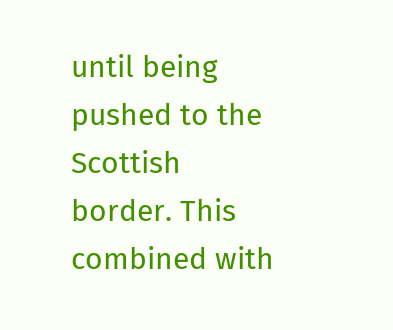until being pushed to the Scottish border. This combined with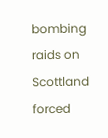bombing raids on Scottland forced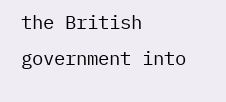the British government into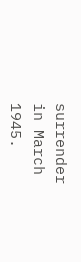surrender in March 1945.